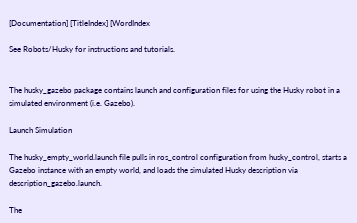[Documentation] [TitleIndex] [WordIndex

See Robots/Husky for instructions and tutorials.


The husky_gazebo package contains launch and configuration files for using the Husky robot in a simulated environment (i.e. Gazebo).

Launch Simulation

The husky_empty_world.launch file pulls in ros_control configuration from husky_control, starts a Gazebo instance with an empty world, and loads the simulated Husky description via description_gazebo.launch.

The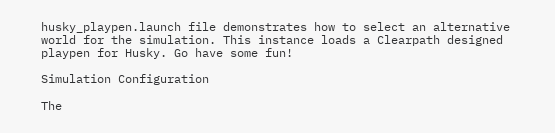husky_playpen.launch file demonstrates how to select an alternative world for the simulation. This instance loads a Clearpath designed playpen for Husky. Go have some fun!

Simulation Configuration

The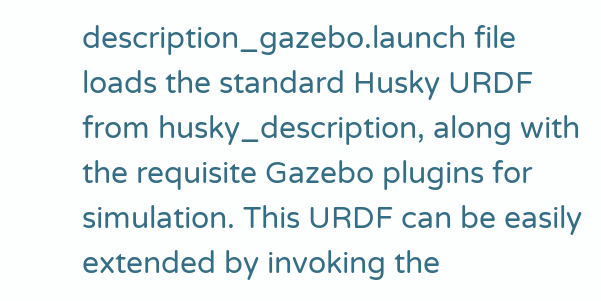description_gazebo.launch file loads the standard Husky URDF from husky_description, along with the requisite Gazebo plugins for simulation. This URDF can be easily extended by invoking the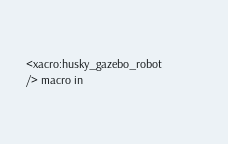<xacro:husky_gazebo_robot /> macro in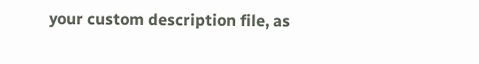your custom description file, as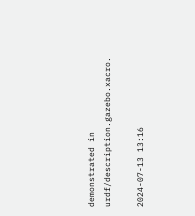demonstrated in urdf/description.gazebo.xacro.

2024-07-13 13:16